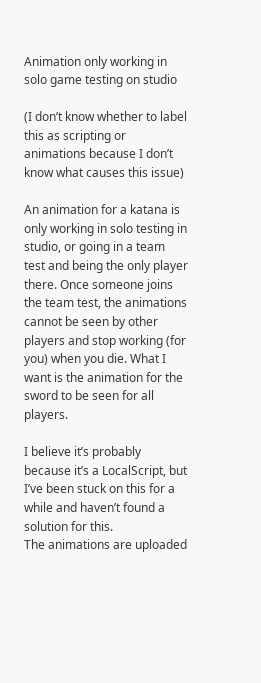Animation only working in solo game testing on studio

(I don’t know whether to label this as scripting or animations because I don’t know what causes this issue)

An animation for a katana is only working in solo testing in studio, or going in a team test and being the only player there. Once someone joins the team test, the animations cannot be seen by other players and stop working (for you) when you die. What I want is the animation for the sword to be seen for all players.

I believe it’s probably because it’s a LocalScript, but I’ve been stuck on this for a while and haven’t found a solution for this.
The animations are uploaded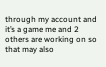through my account and it’s a game me and 2 others are working on so that may also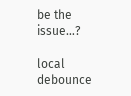be the issue…?

local debounce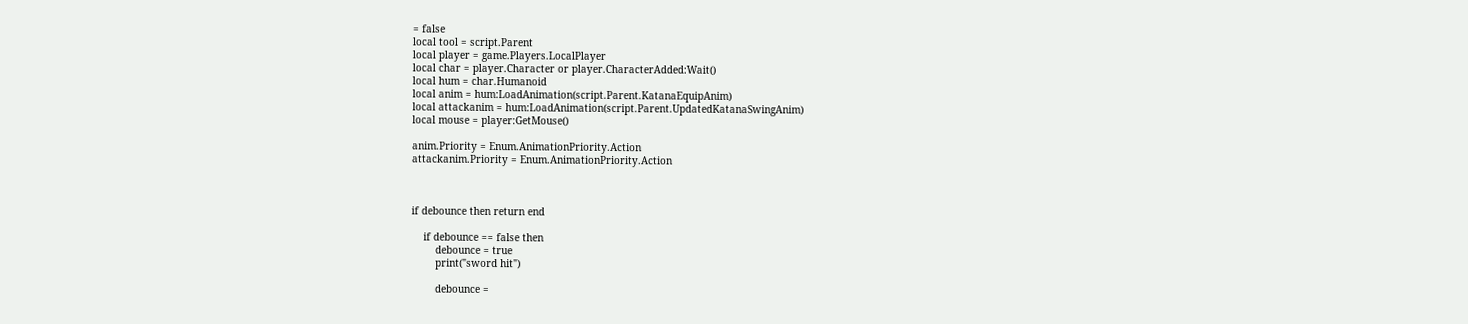= false
local tool = script.Parent
local player = game.Players.LocalPlayer
local char = player.Character or player.CharacterAdded:Wait()
local hum = char.Humanoid
local anim = hum:LoadAnimation(script.Parent.KatanaEquipAnim)
local attackanim = hum:LoadAnimation(script.Parent.UpdatedKatanaSwingAnim)
local mouse = player:GetMouse()

anim.Priority = Enum.AnimationPriority.Action
attackanim.Priority = Enum.AnimationPriority.Action



if debounce then return end

    if debounce == false then
        debounce = true
        print("sword hit")

        debounce =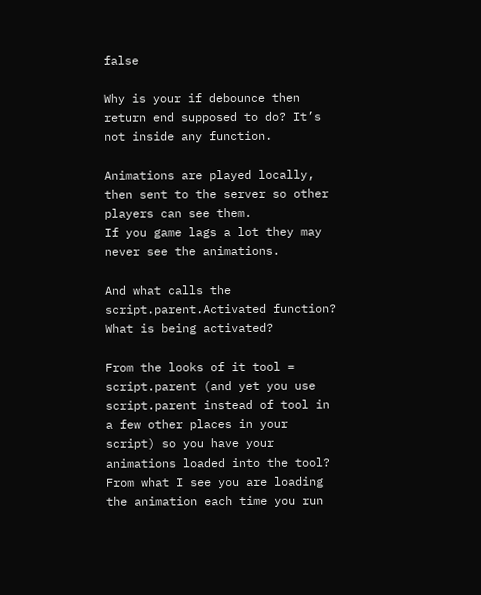false

Why is your if debounce then return end supposed to do? It’s not inside any function.

Animations are played locally, then sent to the server so other players can see them.
If you game lags a lot they may never see the animations.

And what calls the script.parent.Activated function? What is being activated?

From the looks of it tool = script.parent (and yet you use script.parent instead of tool in a few other places in your script) so you have your animations loaded into the tool? From what I see you are loading the animation each time you run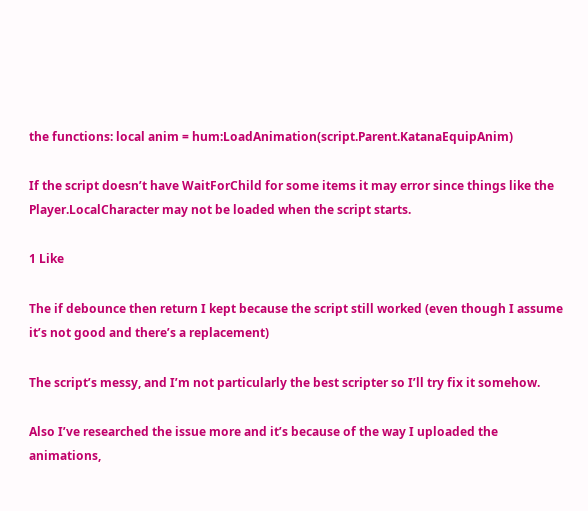the functions: local anim = hum:LoadAnimation(script.Parent.KatanaEquipAnim)

If the script doesn’t have WaitForChild for some items it may error since things like the Player.LocalCharacter may not be loaded when the script starts.

1 Like

The if debounce then return I kept because the script still worked (even though I assume it’s not good and there’s a replacement)

The script’s messy, and I’m not particularly the best scripter so I’ll try fix it somehow.

Also I’ve researched the issue more and it’s because of the way I uploaded the animations,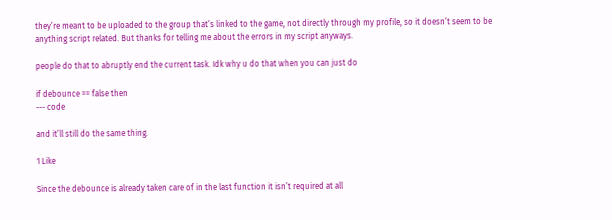they’re meant to be uploaded to the group that’s linked to the game, not directly through my profile, so it doesn’t seem to be anything script related. But thanks for telling me about the errors in my script anyways.

people do that to abruptly end the current task. Idk why u do that when you can just do

if debounce == false then
--- code

and it’ll still do the same thing.

1 Like

Since the debounce is already taken care of in the last function it isn’t required at all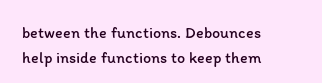between the functions. Debounces help inside functions to keep them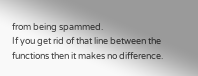from being spammed.
If you get rid of that line between the functions then it makes no difference.